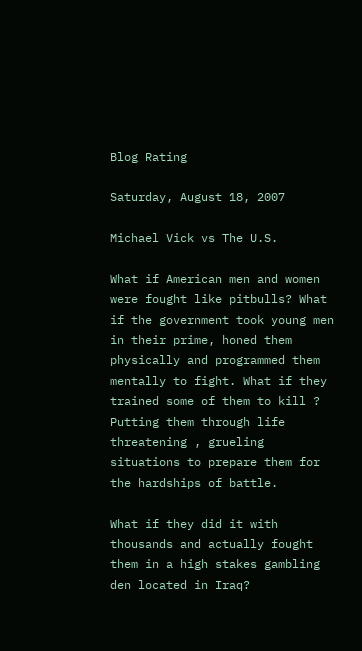Blog Rating

Saturday, August 18, 2007

Michael Vick vs The U.S.

What if American men and women were fought like pitbulls? What if the government took young men in their prime, honed them physically and programmed them mentally to fight. What if they trained some of them to kill ? Putting them through life threatening , grueling situations to prepare them for the hardships of battle.

What if they did it with thousands and actually fought them in a high stakes gambling den located in Iraq?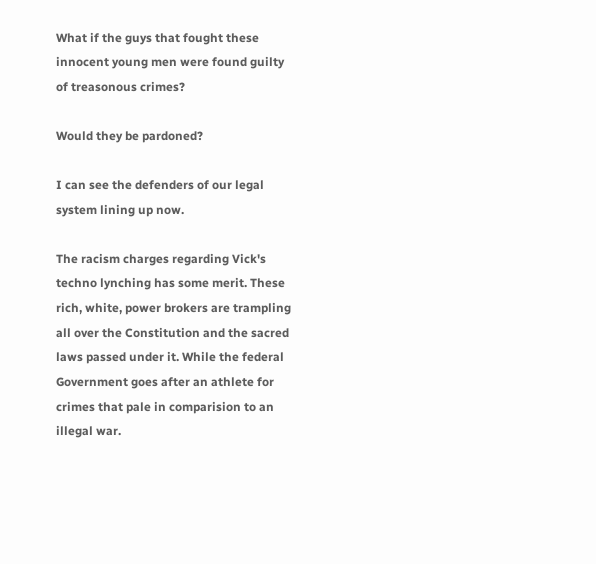What if the guys that fought these innocent young men were found guilty of treasonous crimes?

Would they be pardoned?

I can see the defenders of our legal system lining up now.

The racism charges regarding Vick's techno lynching has some merit. These rich, white, power brokers are trampling all over the Constitution and the sacred laws passed under it. While the federal Government goes after an athlete for crimes that pale in comparision to an illegal war.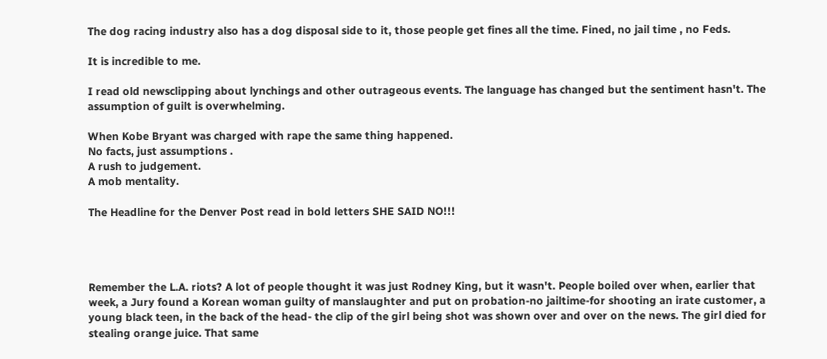The dog racing industry also has a dog disposal side to it, those people get fines all the time. Fined, no jail time , no Feds.

It is incredible to me.

I read old newsclipping about lynchings and other outrageous events. The language has changed but the sentiment hasn't. The assumption of guilt is overwhelming.

When Kobe Bryant was charged with rape the same thing happened.
No facts, just assumptions .
A rush to judgement.
A mob mentality.

The Headline for the Denver Post read in bold letters SHE SAID NO!!!




Remember the L.A. riots? A lot of people thought it was just Rodney King, but it wasn't. People boiled over when, earlier that week, a Jury found a Korean woman guilty of manslaughter and put on probation-no jailtime-for shooting an irate customer, a young black teen, in the back of the head- the clip of the girl being shot was shown over and over on the news. The girl died for stealing orange juice. That same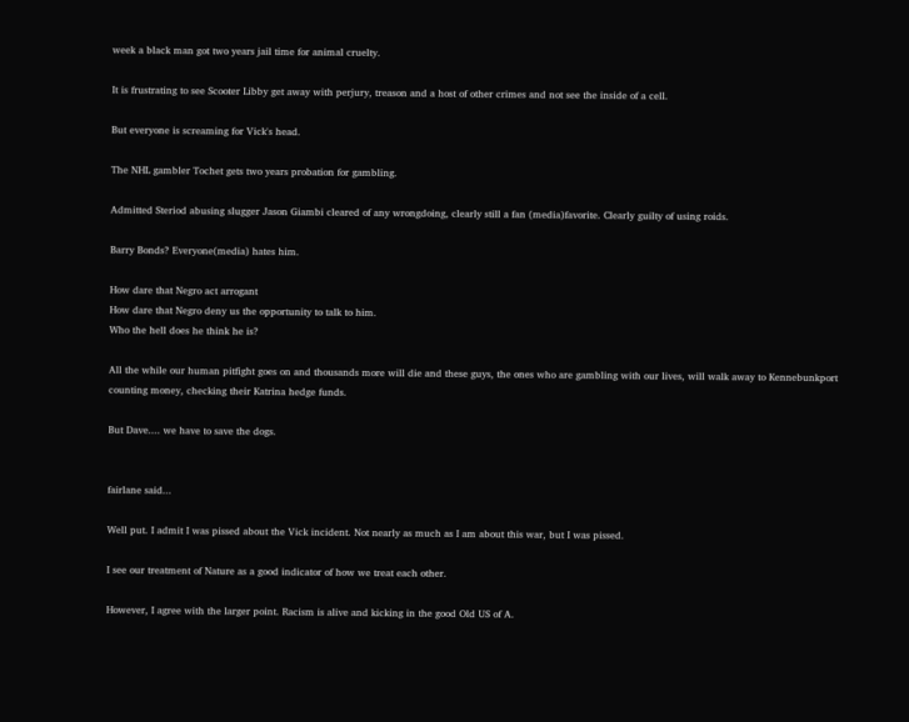week a black man got two years jail time for animal cruelty.

It is frustrating to see Scooter Libby get away with perjury, treason and a host of other crimes and not see the inside of a cell.

But everyone is screaming for Vick's head.

The NHL gambler Tochet gets two years probation for gambling.

Admitted Steriod abusing slugger Jason Giambi cleared of any wrongdoing, clearly still a fan (media)favorite. Clearly guilty of using roids.

Barry Bonds? Everyone(media) hates him.

How dare that Negro act arrogant
How dare that Negro deny us the opportunity to talk to him.
Who the hell does he think he is?

All the while our human pitfight goes on and thousands more will die and these guys, the ones who are gambling with our lives, will walk away to Kennebunkport counting money, checking their Katrina hedge funds.

But Dave.... we have to save the dogs.


fairlane said...

Well put. I admit I was pissed about the Vick incident. Not nearly as much as I am about this war, but I was pissed.

I see our treatment of Nature as a good indicator of how we treat each other.

However, I agree with the larger point. Racism is alive and kicking in the good Old US of A.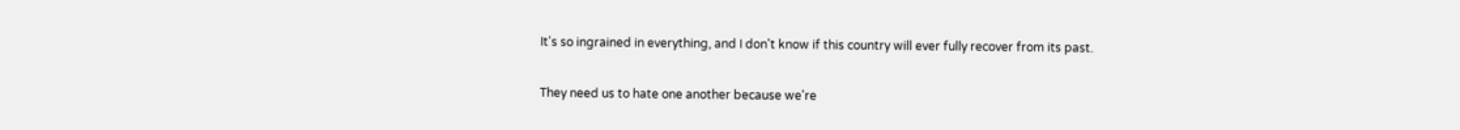It's so ingrained in everything, and I don't know if this country will ever fully recover from its past.

They need us to hate one another because we're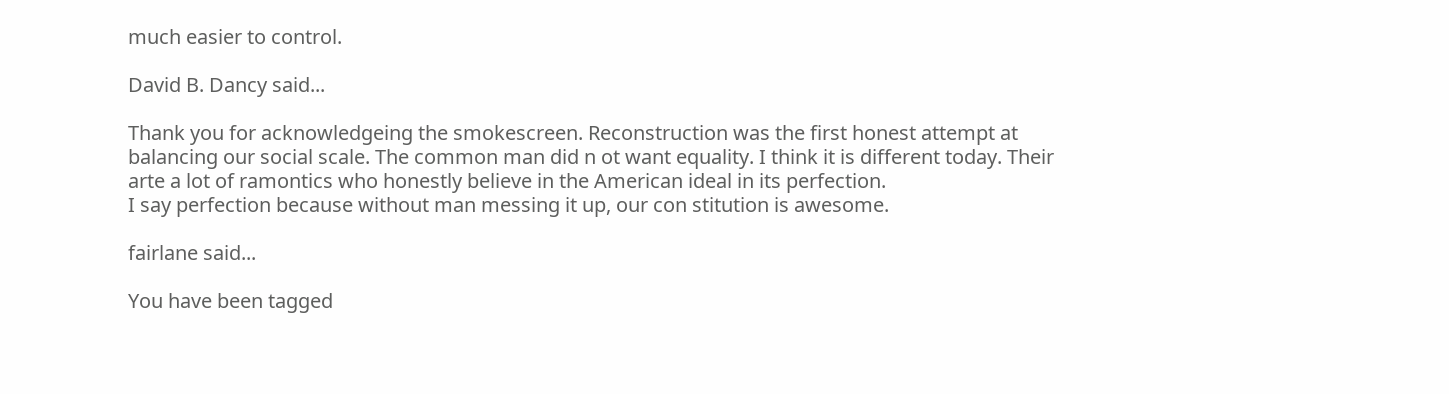much easier to control.

David B. Dancy said...

Thank you for acknowledgeing the smokescreen. Reconstruction was the first honest attempt at balancing our social scale. The common man did n ot want equality. I think it is different today. Their arte a lot of ramontics who honestly believe in the American ideal in its perfection.
I say perfection because without man messing it up, our con stitution is awesome.

fairlane said...

You have been tagged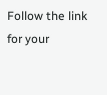Follow the link for your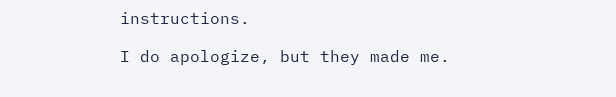instructions.

I do apologize, but they made me.